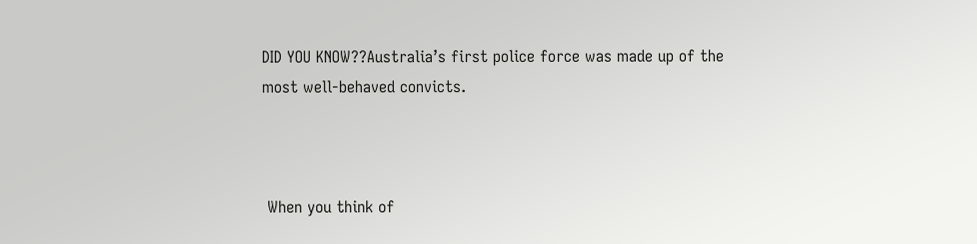DID YOU KNOW??Australia’s first police force was made up of the most well-behaved convicts.



 When you think of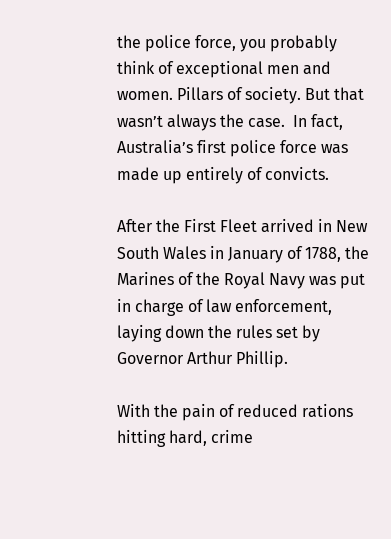the police force, you probably think of exceptional men and women. Pillars of society. But that wasn’t always the case.  In fact, Australia’s first police force was made up entirely of convicts.

After the First Fleet arrived in New South Wales in January of 1788, the Marines of the Royal Navy was put in charge of law enforcement, laying down the rules set by Governor Arthur Phillip.

With the pain of reduced rations hitting hard, crime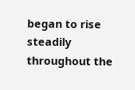began to rise steadily throughout the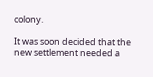colony.

It was soon decided that the new settlement needed a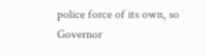police force of its own, so Governor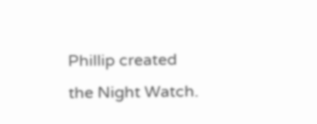Phillip created the Night Watch.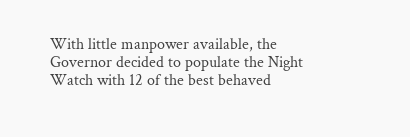With little manpower available, the Governor decided to populate the Night Watch with 12 of the best behaved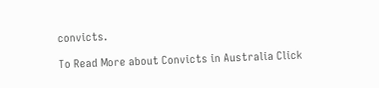convicts.

To Read More about Convicts in Australia Click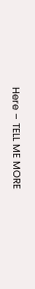Here – TELL ME MORE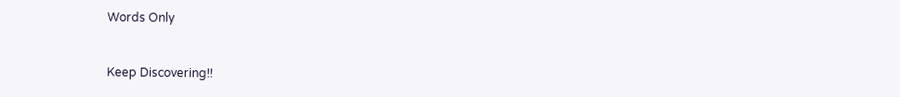Words Only


Keep Discovering!!